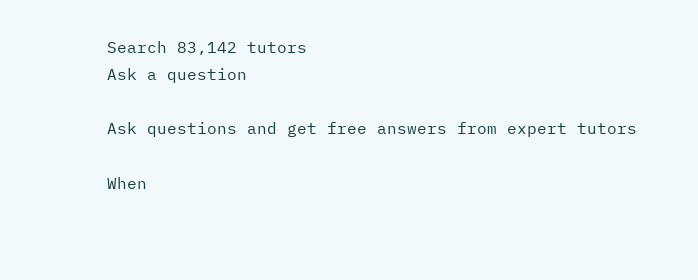Search 83,142 tutors
Ask a question

Ask questions and get free answers from expert tutors

When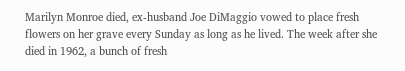Marilyn Monroe died, ex-husband Joe DiMaggio vowed to place fresh flowers on her grave every Sunday as long as he lived. The week after she died in 1962, a bunch of fresh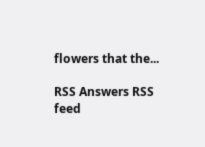flowers that the...

RSS Answers RSS feed